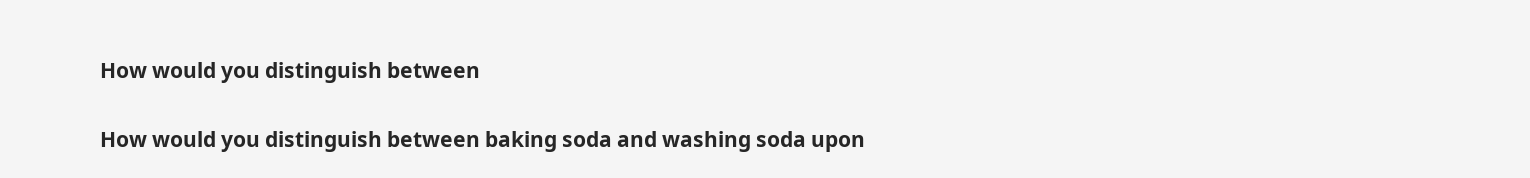How would you distinguish between


How would you distinguish between baking soda and washing soda upon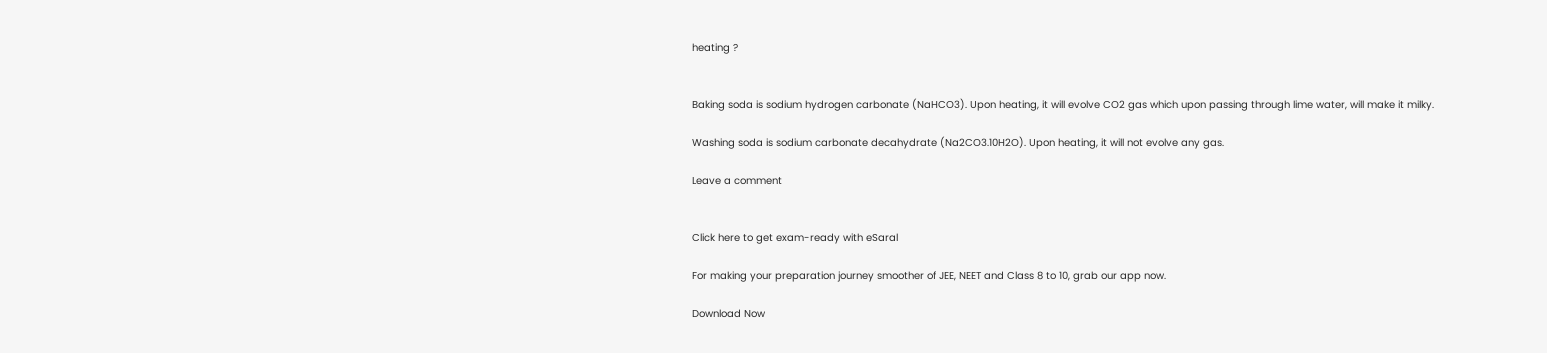heating ?


Baking soda is sodium hydrogen carbonate (NaHCO3). Upon heating, it will evolve CO2 gas which upon passing through lime water, will make it milky.

Washing soda is sodium carbonate decahydrate (Na2CO3.10H2O). Upon heating, it will not evolve any gas.

Leave a comment


Click here to get exam-ready with eSaral

For making your preparation journey smoother of JEE, NEET and Class 8 to 10, grab our app now.

Download Now